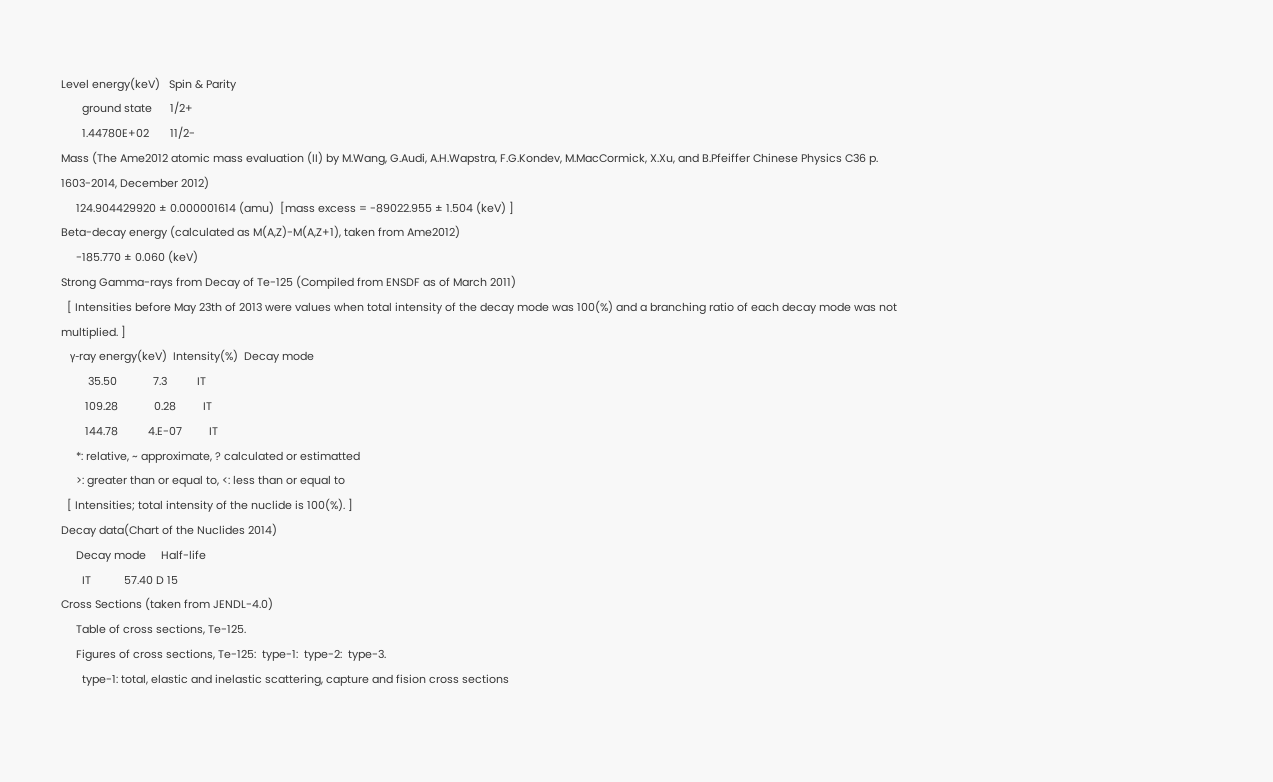Level energy(keV)   Spin & Parity
       ground state      1/2+
       1.44780E+02       11/2-
Mass (The Ame2012 atomic mass evaluation (II) by M.Wang, G.Audi, A.H.Wapstra, F.G.Kondev, M.MacCormick, X.Xu, and B.Pfeiffer Chinese Physics C36 p. 1603-2014, December 2012)
     124.904429920 ± 0.000001614 (amu)  [mass excess = -89022.955 ± 1.504 (keV) ]
Beta-decay energy (calculated as M(A,Z)-M(A,Z+1), taken from Ame2012)
     -185.770 ± 0.060 (keV)
Strong Gamma-rays from Decay of Te-125 (Compiled from ENSDF as of March 2011)
  [ Intensities before May 23th of 2013 were values when total intensity of the decay mode was 100(%) and a branching ratio of each decay mode was not multiplied. ]
   γ-ray energy(keV)  Intensity(%)  Decay mode
         35.50            7.3          IT
        109.28            0.28         IT
        144.78          4.E-07         IT
     *: relative, ~ approximate, ? calculated or estimatted
     >: greater than or equal to, <: less than or equal to
  [ Intensities; total intensity of the nuclide is 100(%). ]
Decay data(Chart of the Nuclides 2014)
     Decay mode     Half-life
       IT           57.40 D 15
Cross Sections (taken from JENDL-4.0)
     Table of cross sections, Te-125.
     Figures of cross sections, Te-125:  type-1:  type-2:  type-3.
       type-1: total, elastic and inelastic scattering, capture and fision cross sections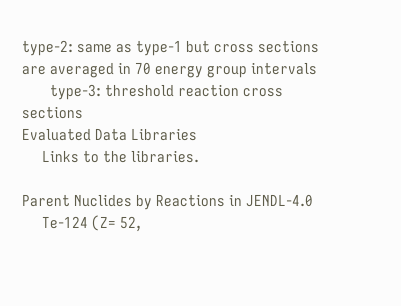type-2: same as type-1 but cross sections are averaged in 70 energy group intervals
       type-3: threshold reaction cross sections
Evaluated Data Libraries
     Links to the libraries.

Parent Nuclides by Reactions in JENDL-4.0
     Te-124 (Z= 52,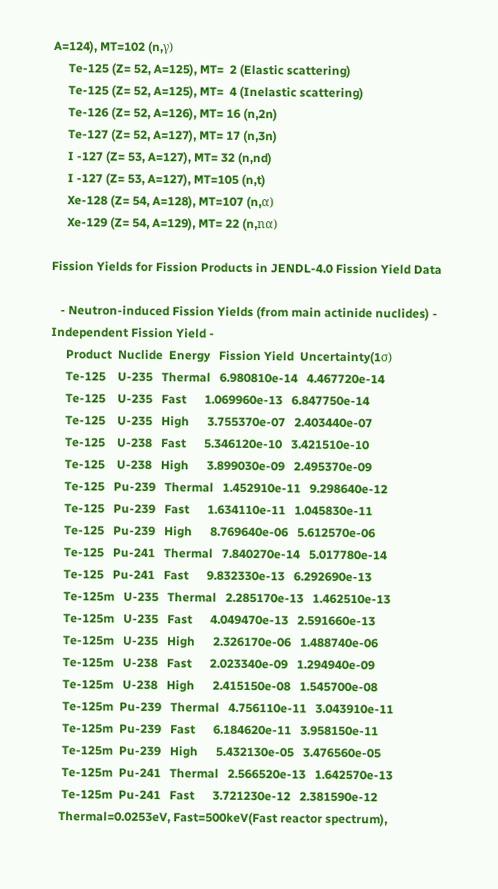A=124), MT=102 (n,γ)
     Te-125 (Z= 52, A=125), MT=  2 (Elastic scattering)
     Te-125 (Z= 52, A=125), MT=  4 (Inelastic scattering)
     Te-126 (Z= 52, A=126), MT= 16 (n,2n)
     Te-127 (Z= 52, A=127), MT= 17 (n,3n)
     I -127 (Z= 53, A=127), MT= 32 (n,nd)
     I -127 (Z= 53, A=127), MT=105 (n,t)
     Xe-128 (Z= 54, A=128), MT=107 (n,α)
     Xe-129 (Z= 54, A=129), MT= 22 (n,nα)

Fission Yields for Fission Products in JENDL-4.0 Fission Yield Data

   - Neutron-induced Fission Yields (from main actinide nuclides) - Independent Fission Yield -
     Product  Nuclide  Energy   Fission Yield  Uncertainty(1σ)
     Te-125    U-235   Thermal   6.980810e-14   4.467720e-14
     Te-125    U-235   Fast      1.069960e-13   6.847750e-14
     Te-125    U-235   High      3.755370e-07   2.403440e-07
     Te-125    U-238   Fast      5.346120e-10   3.421510e-10
     Te-125    U-238   High      3.899030e-09   2.495370e-09
     Te-125   Pu-239   Thermal   1.452910e-11   9.298640e-12
     Te-125   Pu-239   Fast      1.634110e-11   1.045830e-11
     Te-125   Pu-239   High      8.769640e-06   5.612570e-06
     Te-125   Pu-241   Thermal   7.840270e-14   5.017780e-14
     Te-125   Pu-241   Fast      9.832330e-13   6.292690e-13
     Te-125m   U-235   Thermal   2.285170e-13   1.462510e-13
     Te-125m   U-235   Fast      4.049470e-13   2.591660e-13
     Te-125m   U-235   High      2.326170e-06   1.488740e-06
     Te-125m   U-238   Fast      2.023340e-09   1.294940e-09
     Te-125m   U-238   High      2.415150e-08   1.545700e-08
     Te-125m  Pu-239   Thermal   4.756110e-11   3.043910e-11
     Te-125m  Pu-239   Fast      6.184620e-11   3.958150e-11
     Te-125m  Pu-239   High      5.432130e-05   3.476560e-05
     Te-125m  Pu-241   Thermal   2.566520e-13   1.642570e-13
     Te-125m  Pu-241   Fast      3.721230e-12   2.381590e-12
    Thermal=0.0253eV, Fast=500keV(Fast reactor spectrum),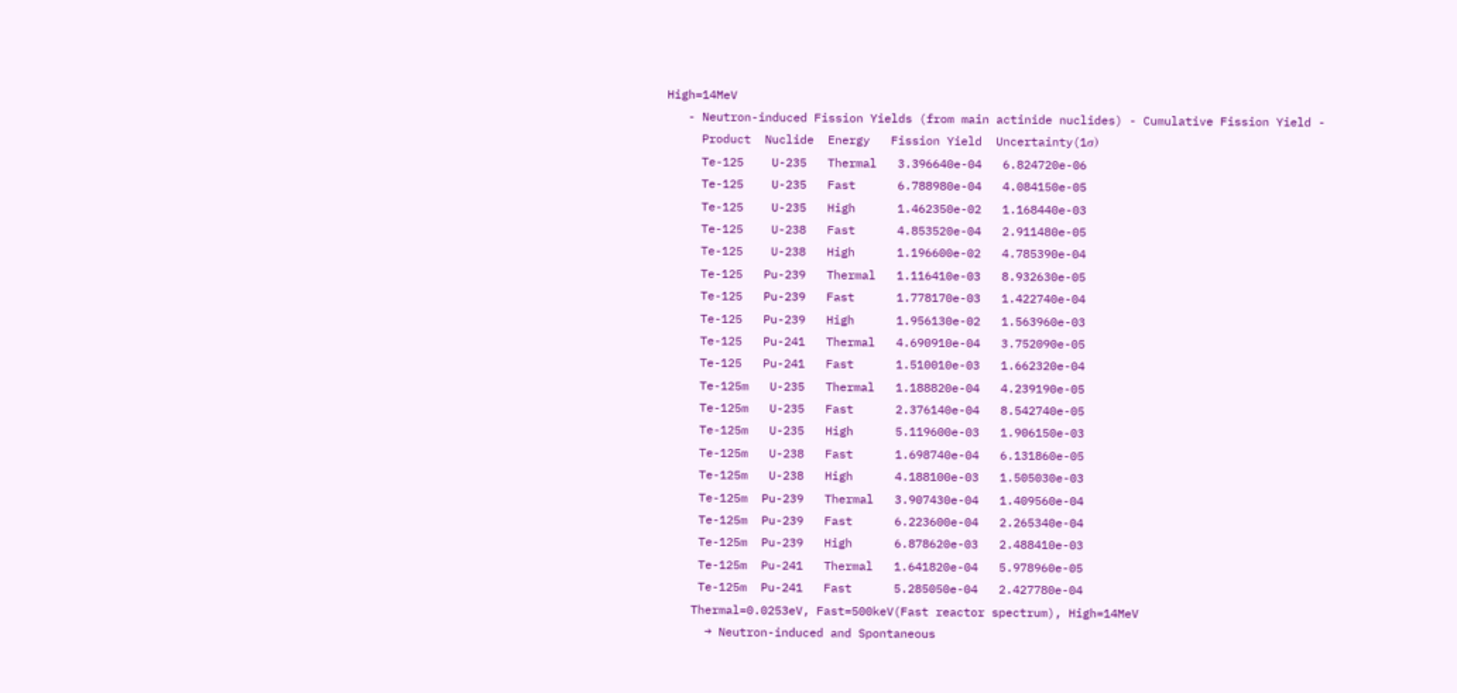High=14MeV
   - Neutron-induced Fission Yields (from main actinide nuclides) - Cumulative Fission Yield -
     Product  Nuclide  Energy   Fission Yield  Uncertainty(1σ)
     Te-125    U-235   Thermal   3.396640e-04   6.824720e-06
     Te-125    U-235   Fast      6.788980e-04   4.084150e-05
     Te-125    U-235   High      1.462350e-02   1.168440e-03
     Te-125    U-238   Fast      4.853520e-04   2.911480e-05
     Te-125    U-238   High      1.196600e-02   4.785390e-04
     Te-125   Pu-239   Thermal   1.116410e-03   8.932630e-05
     Te-125   Pu-239   Fast      1.778170e-03   1.422740e-04
     Te-125   Pu-239   High      1.956130e-02   1.563960e-03
     Te-125   Pu-241   Thermal   4.690910e-04   3.752090e-05
     Te-125   Pu-241   Fast      1.510010e-03   1.662320e-04
     Te-125m   U-235   Thermal   1.188820e-04   4.239190e-05
     Te-125m   U-235   Fast      2.376140e-04   8.542740e-05
     Te-125m   U-235   High      5.119600e-03   1.906150e-03
     Te-125m   U-238   Fast      1.698740e-04   6.131860e-05
     Te-125m   U-238   High      4.188100e-03   1.505030e-03
     Te-125m  Pu-239   Thermal   3.907430e-04   1.409560e-04
     Te-125m  Pu-239   Fast      6.223600e-04   2.265340e-04
     Te-125m  Pu-239   High      6.878620e-03   2.488410e-03
     Te-125m  Pu-241   Thermal   1.641820e-04   5.978960e-05
     Te-125m  Pu-241   Fast      5.285050e-04   2.427780e-04
    Thermal=0.0253eV, Fast=500keV(Fast reactor spectrum), High=14MeV
      → Neutron-induced and Spontaneous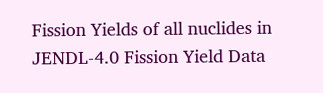Fission Yields of all nuclides in JENDL-4.0 Fission Yield Data